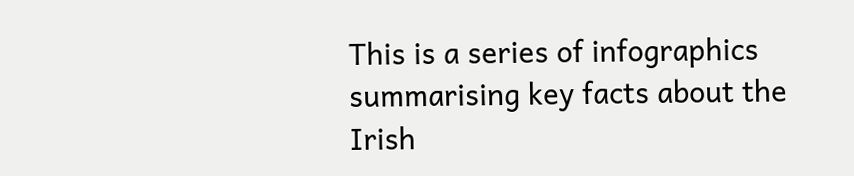This is a series of infographics summarising key facts about the Irish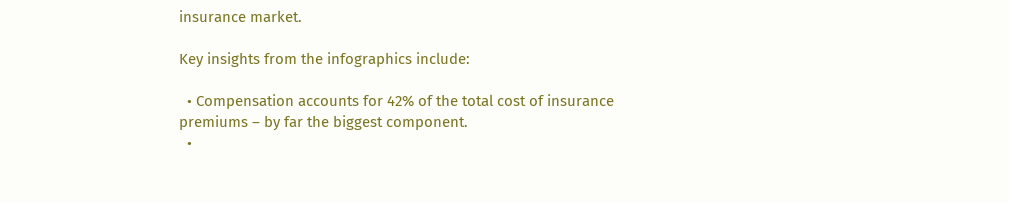insurance market.

Key insights from the infographics include:

  • Compensation accounts for 42% of the total cost of insurance premiums – by far the biggest component.
  •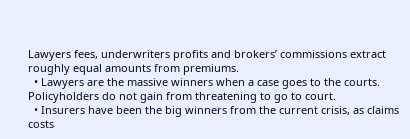Lawyers fees, underwriters profits and brokers’ commissions extract roughly equal amounts from premiums.
  • Lawyers are the massive winners when a case goes to the courts. Policyholders do not gain from threatening to go to court.
  • Insurers have been the big winners from the current crisis, as claims costs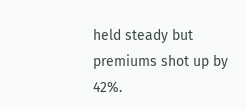held steady but premiums shot up by 42%.